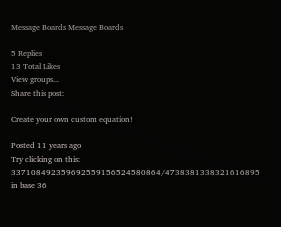Message Boards Message Boards

5 Replies
13 Total Likes
View groups...
Share this post:

Create your own custom equation!

Posted 11 years ago
Try clicking on this: 337108492359692559156524580864/4738381338321616895 in base 36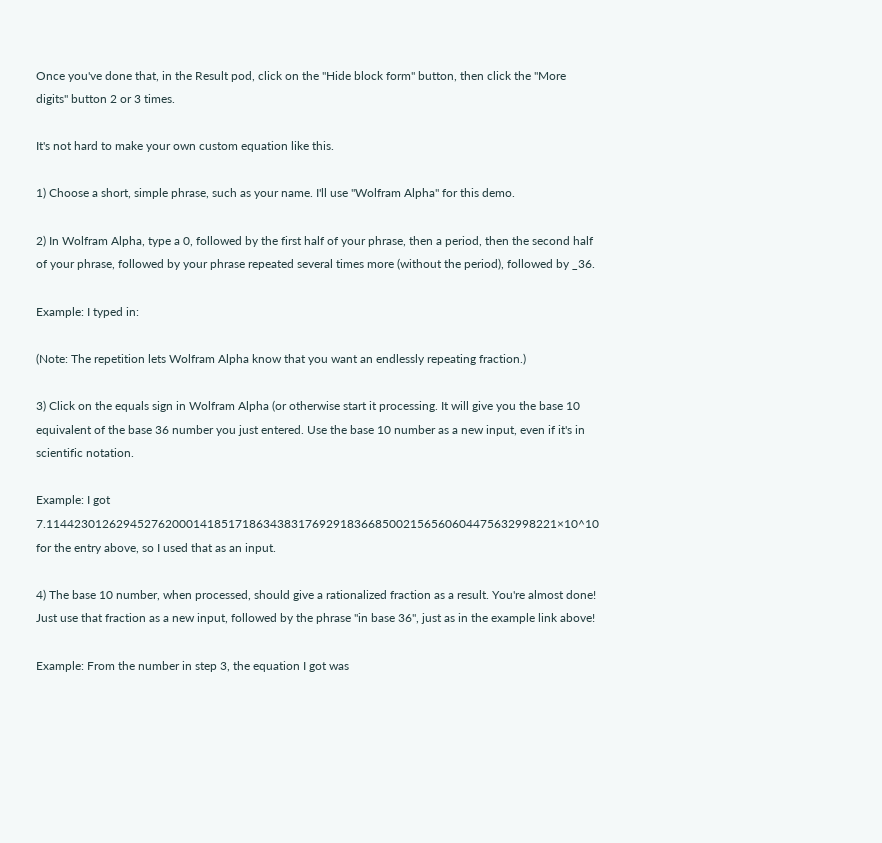Once you've done that, in the Result pod, click on the "Hide block form" button, then click the "More digits" button 2 or 3 times.

It's not hard to make your own custom equation like this.

1) Choose a short, simple phrase, such as your name. I'll use "Wolfram Alpha" for this demo.

2) In Wolfram Alpha, type a 0, followed by the first half of your phrase, then a period, then the second half of your phrase, followed by your phrase repeated several times more (without the period), followed by _36.

Example: I typed in:

(Note: The repetition lets Wolfram Alpha know that you want an endlessly repeating fraction.)

3) Click on the equals sign in Wolfram Alpha (or otherwise start it processing. It will give you the base 10 equivalent of the base 36 number you just entered. Use the base 10 number as a new input, even if it's in scientific notation.

Example: I got 7.1144230126294527620001418517186343831769291836685002156560604475632998221×10^10 for the entry above, so I used that as an input.

4) The base 10 number, when processed, should give a rationalized fraction as a result. You're almost done! Just use that fraction as a new input, followed by the phrase "in base 36", just as in the example link above!

Example: From the number in step 3, the equation I got was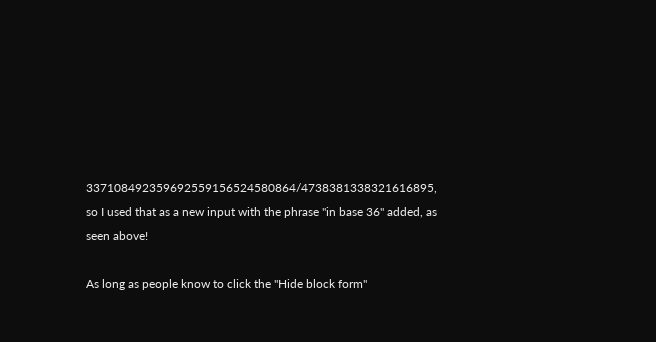337108492359692559156524580864/4738381338321616895, so I used that as a new input with the phrase "in base 36" added, as seen above!

As long as people know to click the "Hide block form"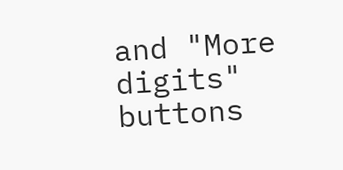and "More digits" buttons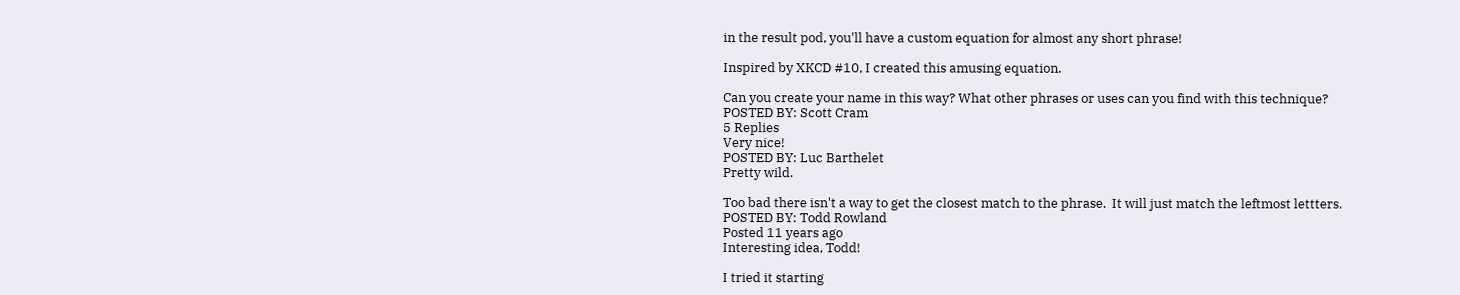in the result pod, you'll have a custom equation for almost any short phrase!

Inspired by XKCD #10, I created this amusing equation.

Can you create your name in this way? What other phrases or uses can you find with this technique?
POSTED BY: Scott Cram
5 Replies
Very nice!
POSTED BY: Luc Barthelet
Pretty wild.

Too bad there isn't a way to get the closest match to the phrase.  It will just match the leftmost lettters.
POSTED BY: Todd Rowland
Posted 11 years ago
Interesting idea, Todd!

I tried it starting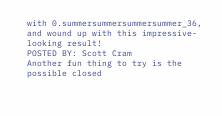with 0.summersummersummersummer_36, and wound up with this impressive-looking result!
POSTED BY: Scott Cram
Another fun thing to try is the possible closed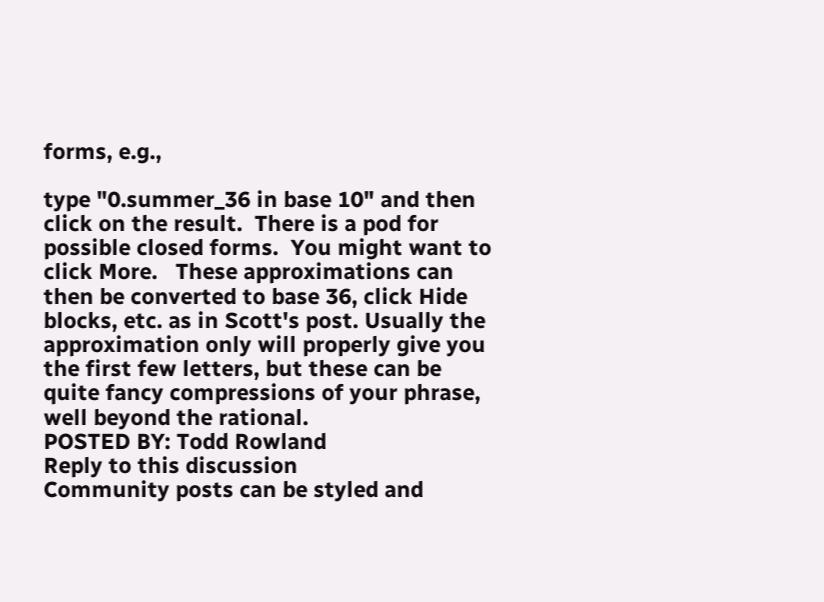forms, e.g.,

type "0.summer_36 in base 10" and then click on the result.  There is a pod for possible closed forms.  You might want to click More.   These approximations can then be converted to base 36, click Hide blocks, etc. as in Scott's post. Usually the approximation only will properly give you the first few letters, but these can be quite fancy compressions of your phrase, well beyond the rational.
POSTED BY: Todd Rowland
Reply to this discussion
Community posts can be styled and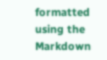formatted using the Markdown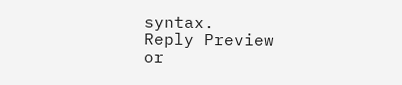syntax.
Reply Preview
or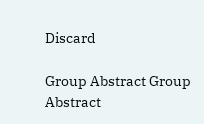Discard

Group Abstract Group Abstract